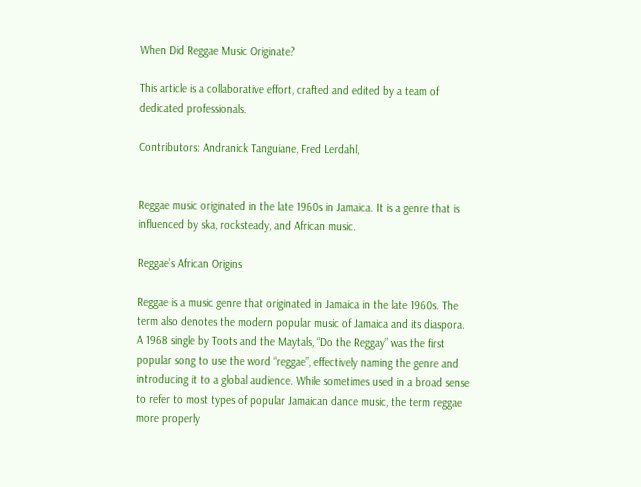When Did Reggae Music Originate?

This article is a collaborative effort, crafted and edited by a team of dedicated professionals.

Contributors: Andranick Tanguiane, Fred Lerdahl,


Reggae music originated in the late 1960s in Jamaica. It is a genre that is influenced by ska, rocksteady, and African music.

Reggae’s African Origins

Reggae is a music genre that originated in Jamaica in the late 1960s. The term also denotes the modern popular music of Jamaica and its diaspora. A 1968 single by Toots and the Maytals, “Do the Reggay” was the first popular song to use the word “reggae”, effectively naming the genre and introducing it to a global audience. While sometimes used in a broad sense to refer to most types of popular Jamaican dance music, the term reggae more properly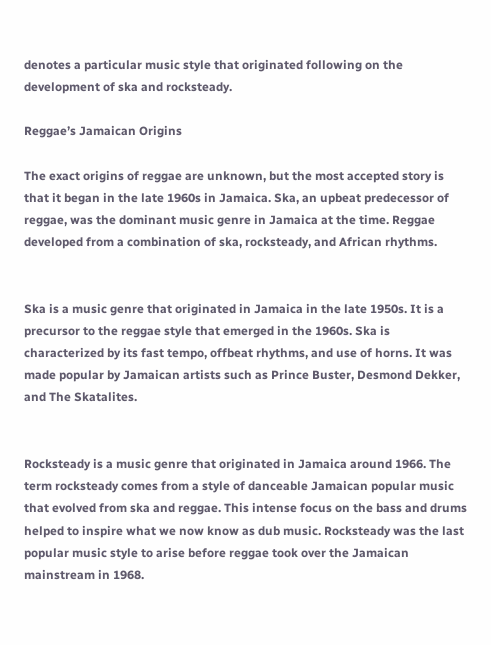denotes a particular music style that originated following on the development of ska and rocksteady.

Reggae’s Jamaican Origins

The exact origins of reggae are unknown, but the most accepted story is that it began in the late 1960s in Jamaica. Ska, an upbeat predecessor of reggae, was the dominant music genre in Jamaica at the time. Reggae developed from a combination of ska, rocksteady, and African rhythms.


Ska is a music genre that originated in Jamaica in the late 1950s. It is a precursor to the reggae style that emerged in the 1960s. Ska is characterized by its fast tempo, offbeat rhythms, and use of horns. It was made popular by Jamaican artists such as Prince Buster, Desmond Dekker, and The Skatalites.


Rocksteady is a music genre that originated in Jamaica around 1966. The term rocksteady comes from a style of danceable Jamaican popular music that evolved from ska and reggae. This intense focus on the bass and drums helped to inspire what we now know as dub music. Rocksteady was the last popular music style to arise before reggae took over the Jamaican mainstream in 1968.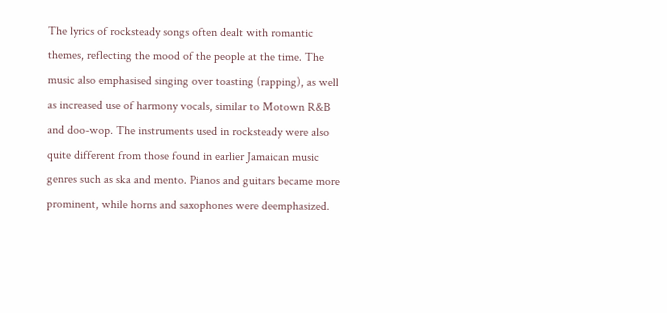The lyrics of rocksteady songs often dealt with romantic themes, reflecting the mood of the people at the time. The music also emphasised singing over toasting (rapping), as well as increased use of harmony vocals, similar to Motown R&B and doo-wop. The instruments used in rocksteady were also quite different from those found in earlier Jamaican music genres such as ska and mento. Pianos and guitars became more prominent, while horns and saxophones were deemphasized.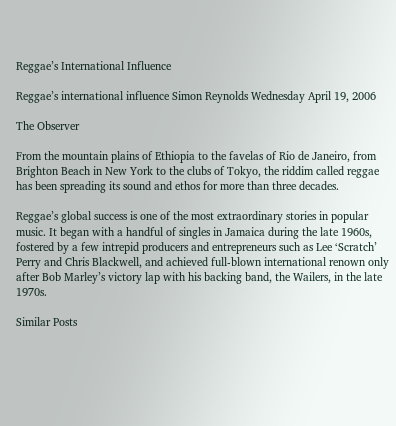Reggae’s International Influence

Reggae’s international influence Simon Reynolds Wednesday April 19, 2006

The Observer

From the mountain plains of Ethiopia to the favelas of Rio de Janeiro, from Brighton Beach in New York to the clubs of Tokyo, the riddim called reggae has been spreading its sound and ethos for more than three decades.

Reggae’s global success is one of the most extraordinary stories in popular music. It began with a handful of singles in Jamaica during the late 1960s, fostered by a few intrepid producers and entrepreneurs such as Lee ‘Scratch’ Perry and Chris Blackwell, and achieved full-blown international renown only after Bob Marley’s victory lap with his backing band, the Wailers, in the late 1970s.

Similar Posts